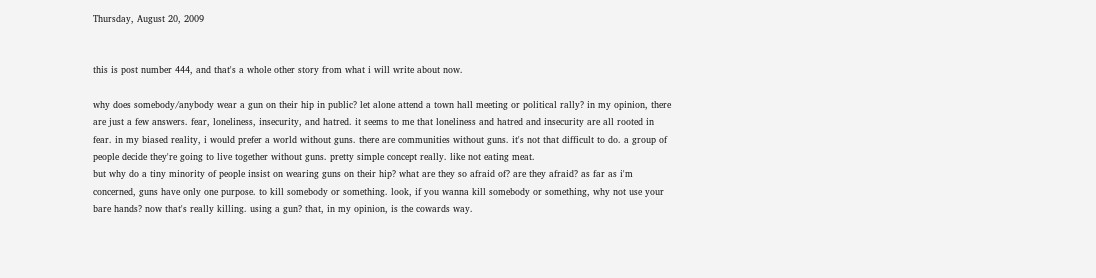Thursday, August 20, 2009


this is post number 444, and that's a whole other story from what i will write about now.

why does somebody/anybody wear a gun on their hip in public? let alone attend a town hall meeting or political rally? in my opinion, there are just a few answers. fear, loneliness, insecurity, and hatred. it seems to me that loneliness and hatred and insecurity are all rooted in fear. in my biased reality, i would prefer a world without guns. there are communities without guns. it's not that difficult to do. a group of people decide they're going to live together without guns. pretty simple concept really. like not eating meat.
but why do a tiny minority of people insist on wearing guns on their hip? what are they so afraid of? are they afraid? as far as i'm concerned, guns have only one purpose. to kill somebody or something. look, if you wanna kill somebody or something, why not use your bare hands? now that's really killing. using a gun? that, in my opinion, is the cowards way.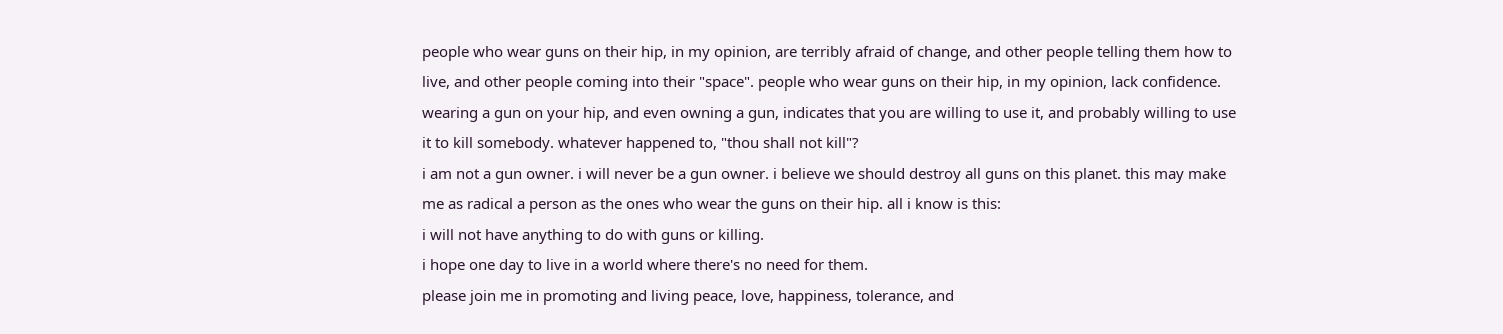people who wear guns on their hip, in my opinion, are terribly afraid of change, and other people telling them how to live, and other people coming into their "space". people who wear guns on their hip, in my opinion, lack confidence. wearing a gun on your hip, and even owning a gun, indicates that you are willing to use it, and probably willing to use it to kill somebody. whatever happened to, "thou shall not kill"?
i am not a gun owner. i will never be a gun owner. i believe we should destroy all guns on this planet. this may make me as radical a person as the ones who wear the guns on their hip. all i know is this:
i will not have anything to do with guns or killing.
i hope one day to live in a world where there's no need for them.
please join me in promoting and living peace, love, happiness, tolerance, and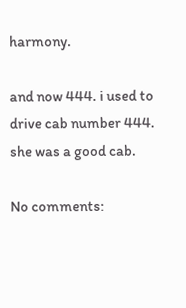harmony.

and now 444. i used to drive cab number 444. she was a good cab.

No comments: